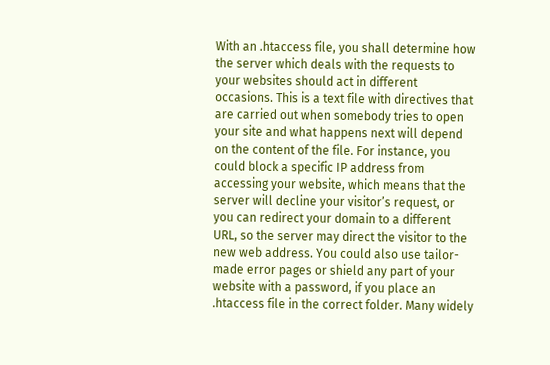With an .htaccess file, you shall determine how the server which deals with the requests to your websites should act in different occasions. This is a text file with directives that are carried out when somebody tries to open your site and what happens next will depend on the content of the file. For instance, you could block a specific IP address from accessing your website, which means that the server will decline your visitor’s request, or you can redirect your domain to a different URL, so the server may direct the visitor to the new web address. You could also use tailor-made error pages or shield any part of your website with a password, if you place an .htaccess file in the correct folder. Many widely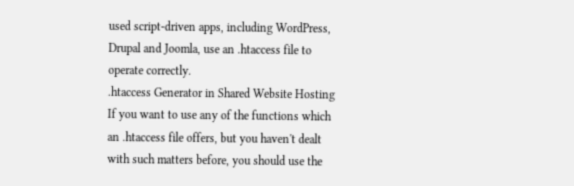used script-driven apps, including WordPress, Drupal and Joomla, use an .htaccess file to operate correctly.
.htaccess Generator in Shared Website Hosting
If you want to use any of the functions which an .htaccess file offers, but you haven't dealt with such matters before, you should use the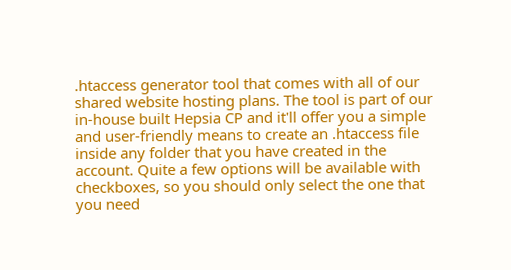.htaccess generator tool that comes with all of our shared website hosting plans. The tool is part of our in-house built Hepsia CP and it'll offer you a simple and user-friendly means to create an .htaccess file inside any folder that you have created in the account. Quite a few options will be available with checkboxes, so you should only select the one that you need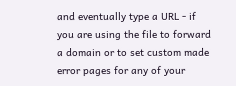and eventually type a URL - if you are using the file to forward a domain or to set custom made error pages for any of your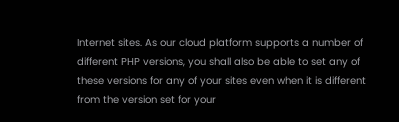Internet sites. As our cloud platform supports a number of different PHP versions, you shall also be able to set any of these versions for any of your sites even when it is different from the version set for your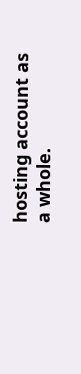hosting account as a whole.